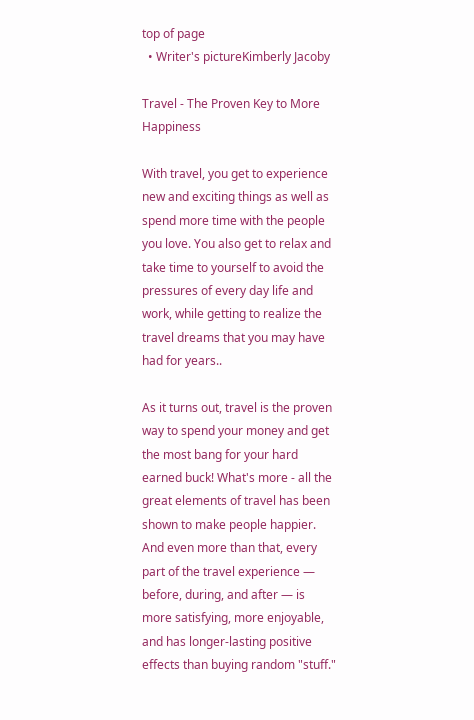top of page
  • Writer's pictureKimberly Jacoby

Travel - The Proven Key to More Happiness

With travel, you get to experience new and exciting things as well as spend more time with the people you love. You also get to relax and take time to yourself to avoid the pressures of every day life and work, while getting to realize the travel dreams that you may have had for years..

As it turns out, travel is the proven way to spend your money and get the most bang for your hard earned buck! What's more - all the great elements of travel has been shown to make people happier. And even more than that, every part of the travel experience — before, during, and after — is more satisfying, more enjoyable, and has longer-lasting positive effects than buying random "stuff."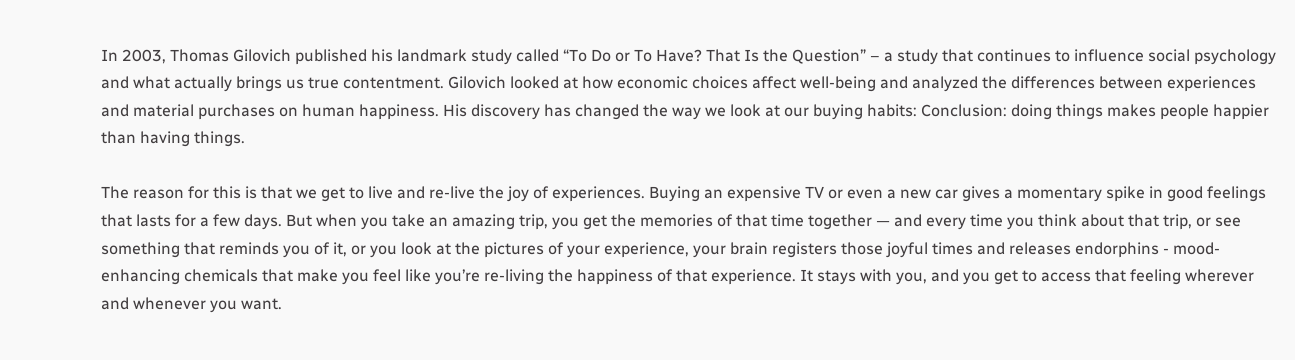In 2003, Thomas Gilovich published his landmark study called “To Do or To Have? That Is the Question” – a study that continues to influence social psychology and what actually brings us true contentment. Gilovich looked at how economic choices affect well-being and analyzed the differences between experiences and material purchases on human happiness. His discovery has changed the way we look at our buying habits: Conclusion: doing things makes people happier than having things.

The reason for this is that we get to live and re-live the joy of experiences. Buying an expensive TV or even a new car gives a momentary spike in good feelings that lasts for a few days. But when you take an amazing trip, you get the memories of that time together — and every time you think about that trip, or see something that reminds you of it, or you look at the pictures of your experience, your brain registers those joyful times and releases endorphins - mood-enhancing chemicals that make you feel like you’re re-living the happiness of that experience. It stays with you, and you get to access that feeling wherever and whenever you want.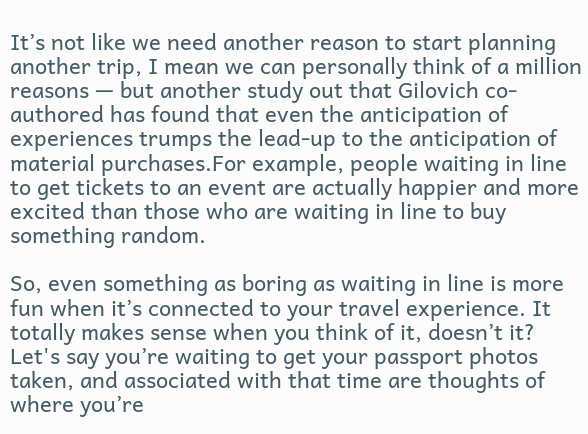It’s not like we need another reason to start planning another trip, I mean we can personally think of a million reasons — but another study out that Gilovich co-authored has found that even the anticipation of experiences trumps the lead-up to the anticipation of material purchases.For example, people waiting in line to get tickets to an event are actually happier and more excited than those who are waiting in line to buy something random.

So, even something as boring as waiting in line is more fun when it’s connected to your travel experience. It totally makes sense when you think of it, doesn’t it? Let's say you’re waiting to get your passport photos taken, and associated with that time are thoughts of where you’re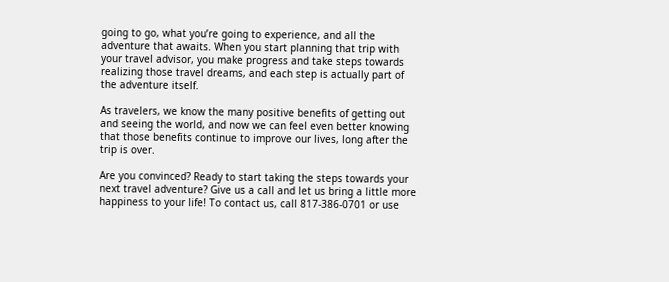going to go, what you’re going to experience, and all the adventure that awaits. When you start planning that trip with your travel advisor, you make progress and take steps towards realizing those travel dreams, and each step is actually part of the adventure itself.

As travelers, we know the many positive benefits of getting out and seeing the world, and now we can feel even better knowing that those benefits continue to improve our lives, long after the trip is over.

Are you convinced? Ready to start taking the steps towards your next travel adventure? Give us a call and let us bring a little more happiness to your life! To contact us, call 817-386-0701 or use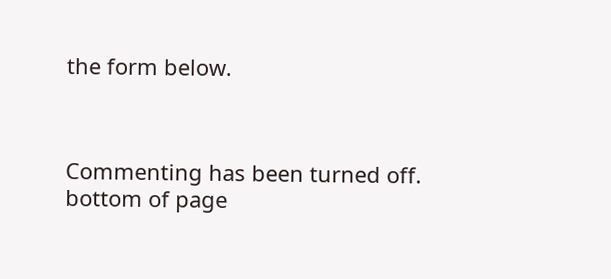the form below.



Commenting has been turned off.
bottom of page